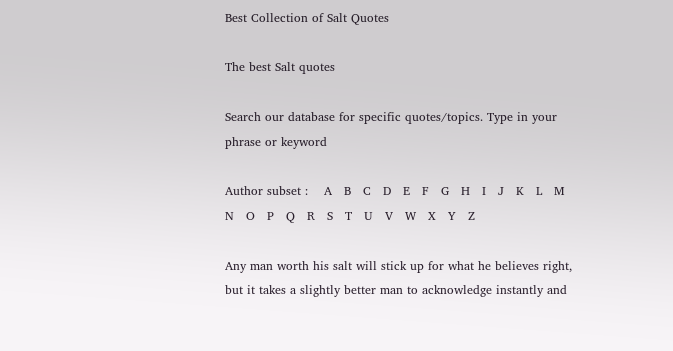Best Collection of Salt Quotes

The best Salt quotes

Search our database for specific quotes/topics. Type in your phrase or keyword

Author subset :    A   B   C   D   E   F   G   H   I   J   K   L   M   N   O   P   Q   R   S   T   U   V   W   X   Y   Z

Any man worth his salt will stick up for what he believes right, but it takes a slightly better man to acknowledge instantly and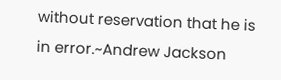without reservation that he is in error.~Andrew Jackson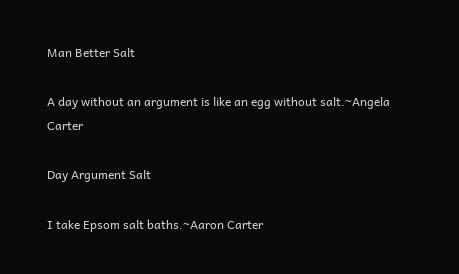Man Better Salt

A day without an argument is like an egg without salt.~Angela Carter

Day Argument Salt

I take Epsom salt baths.~Aaron Carter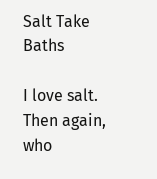Salt Take Baths

I love salt. Then again, who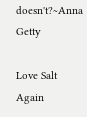doesn't?~Anna Getty

Love Salt Again